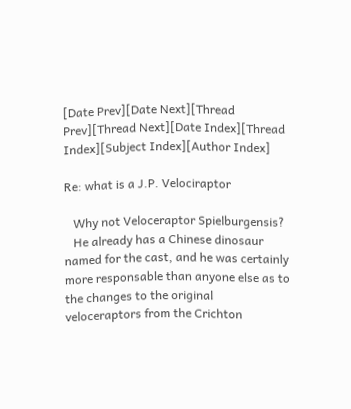[Date Prev][Date Next][Thread Prev][Thread Next][Date Index][Thread Index][Subject Index][Author Index]

Re: what is a J.P. Velociraptor

   Why not Veloceraptor Spielburgensis?
   He already has a Chinese dinosaur named for the cast, and he was certainly
more responsable than anyone else as to the changes to the original
veloceraptors from the Crichton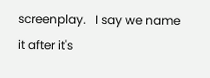screenplay.   I say we name it after it's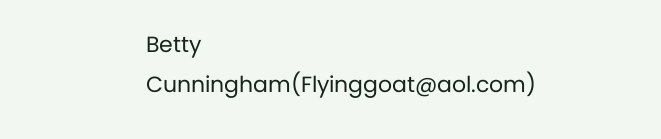Betty Cunningham(Flyinggoat@aol.com)